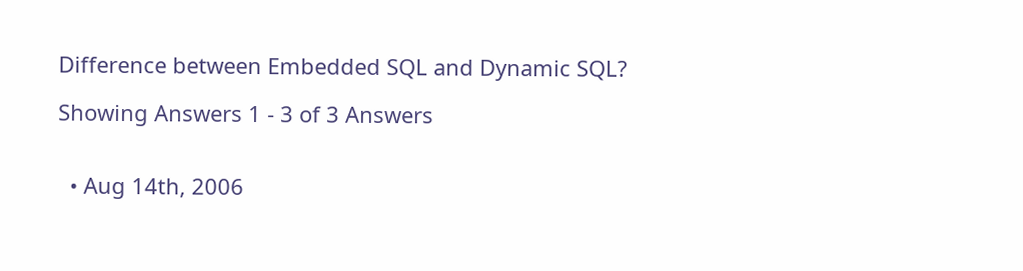Difference between Embedded SQL and Dynamic SQL?

Showing Answers 1 - 3 of 3 Answers


  • Aug 14th, 2006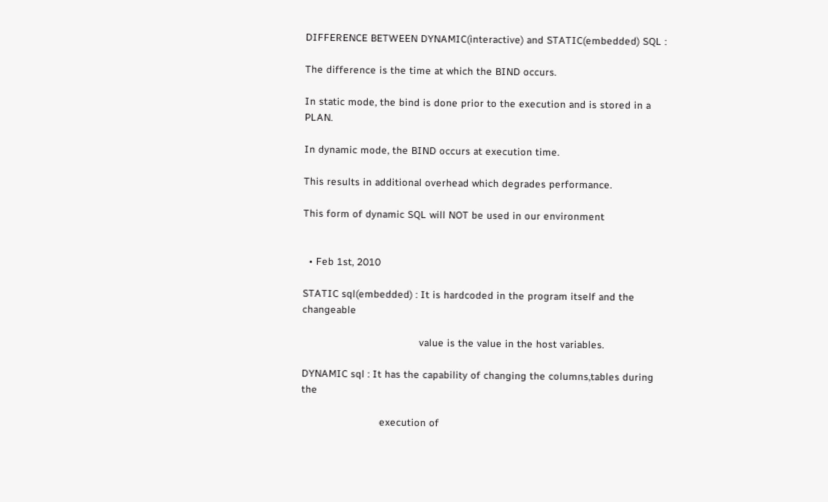DIFFERENCE BETWEEN DYNAMIC(interactive) and STATIC(embedded) SQL :

The difference is the time at which the BIND occurs.

In static mode, the bind is done prior to the execution and is stored in a PLAN.

In dynamic mode, the BIND occurs at execution time.

This results in additional overhead which degrades performance.

This form of dynamic SQL will NOT be used in our environment


  • Feb 1st, 2010

STATIC sql(embedded) : It is hardcoded in the program itself and the changeable

                                       value is the value in the host variables.

DYNAMIC sql : It has the capability of changing the columns,tables during the

                          execution of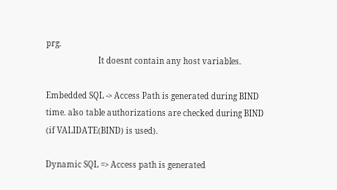prg.
                          It doesnt contain any host variables.

Embedded SQL -> Access Path is generated during BIND time. also table authorizations are checked during BIND (if VALIDATE(BIND) is used).

Dynamic SQL => Access path is generated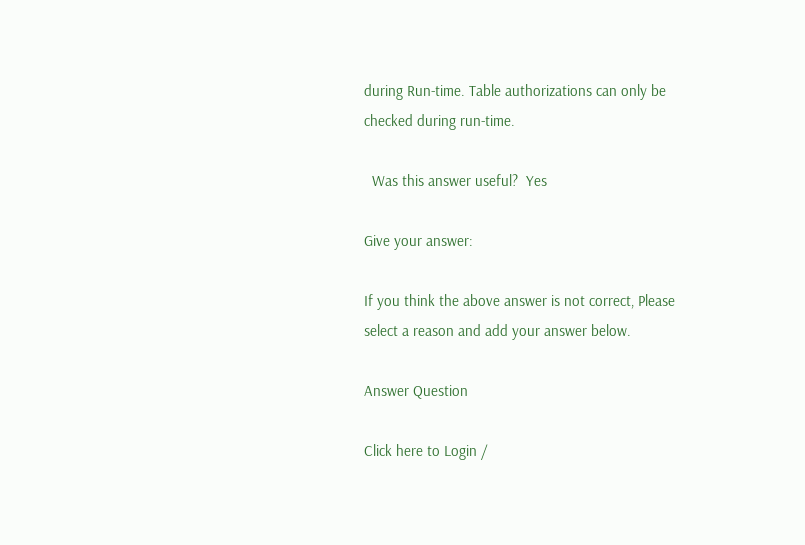during Run-time. Table authorizations can only be checked during run-time.

  Was this answer useful?  Yes

Give your answer:

If you think the above answer is not correct, Please select a reason and add your answer below.

Answer Question

Click here to Login /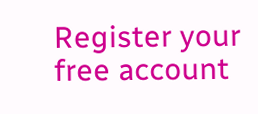Register your free account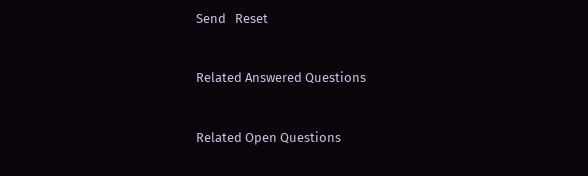Send   Reset


Related Answered Questions


Related Open Questions